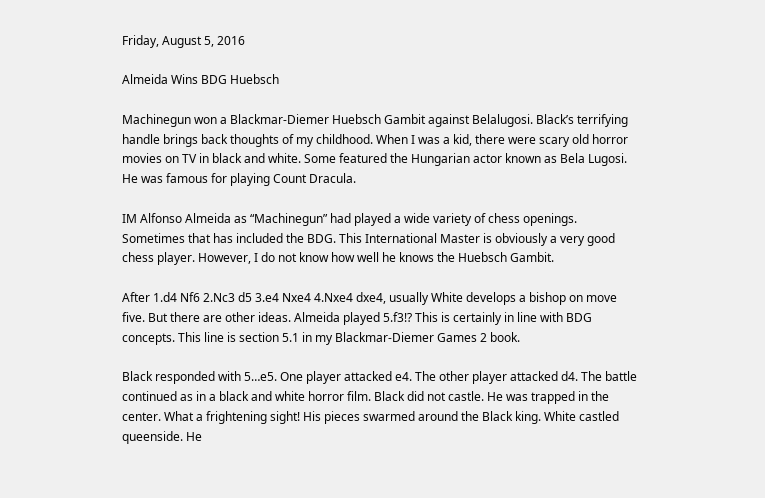Friday, August 5, 2016

Almeida Wins BDG Huebsch

Machinegun won a Blackmar-Diemer Huebsch Gambit against Belalugosi. Black’s terrifying handle brings back thoughts of my childhood. When I was a kid, there were scary old horror movies on TV in black and white. Some featured the Hungarian actor known as Bela Lugosi. He was famous for playing Count Dracula.

IM Alfonso Almeida as “Machinegun” had played a wide variety of chess openings. Sometimes that has included the BDG. This International Master is obviously a very good chess player. However, I do not know how well he knows the Huebsch Gambit.

After 1.d4 Nf6 2.Nc3 d5 3.e4 Nxe4 4.Nxe4 dxe4, usually White develops a bishop on move five. But there are other ideas. Almeida played 5.f3!? This is certainly in line with BDG concepts. This line is section 5.1 in my Blackmar-Diemer Games 2 book.

Black responded with 5…e5. One player attacked e4. The other player attacked d4. The battle continued as in a black and white horror film. Black did not castle. He was trapped in the center. What a frightening sight! His pieces swarmed around the Black king. White castled queenside. He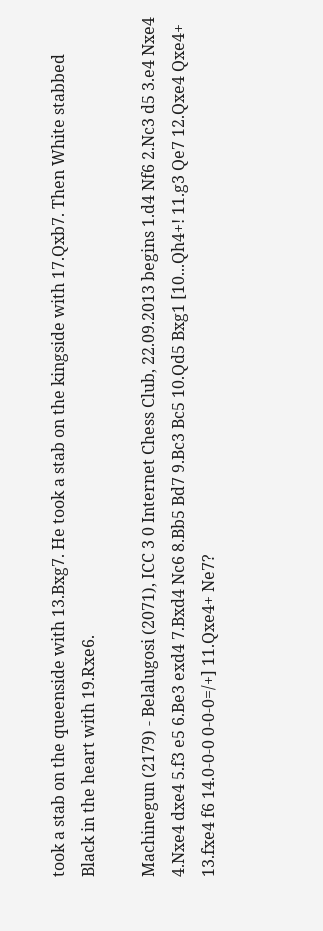took a stab on the queenside with 13.Bxg7. He took a stab on the kingside with 17.Qxb7. Then White stabbed Black in the heart with 19.Rxe6.

Machinegun (2179) - Belalugosi (2071), ICC 3 0 Internet Chess Club, 22.09.2013 begins 1.d4 Nf6 2.Nc3 d5 3.e4 Nxe4 4.Nxe4 dxe4 5.f3 e5 6.Be3 exd4 7.Bxd4 Nc6 8.Bb5 Bd7 9.Bc3 Bc5 10.Qd5 Bxg1 [10...Qh4+! 11.g3 Qe7 12.Qxe4 Qxe4+ 13.fxe4 f6 14.0-0-0 0-0-0=/+] 11.Qxe4+ Ne7?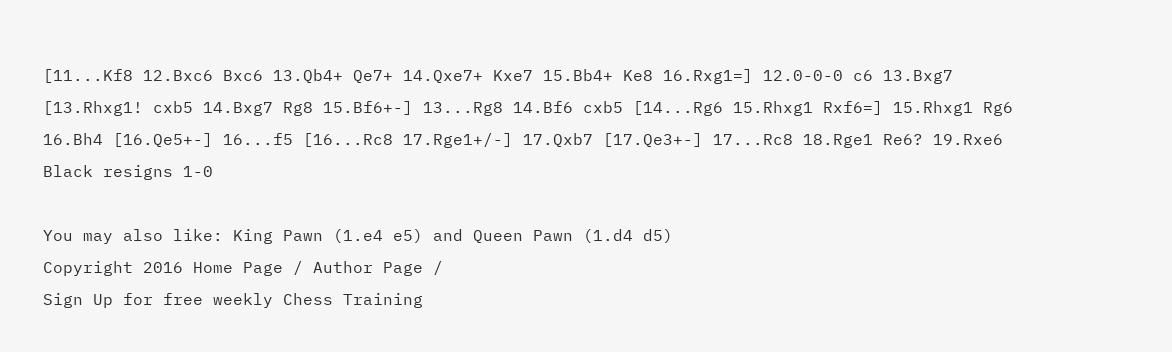[11...Kf8 12.Bxc6 Bxc6 13.Qb4+ Qe7+ 14.Qxe7+ Kxe7 15.Bb4+ Ke8 16.Rxg1=] 12.0-0-0 c6 13.Bxg7 [13.Rhxg1! cxb5 14.Bxg7 Rg8 15.Bf6+-] 13...Rg8 14.Bf6 cxb5 [14...Rg6 15.Rhxg1 Rxf6=] 15.Rhxg1 Rg6 16.Bh4 [16.Qe5+-] 16...f5 [16...Rc8 17.Rge1+/-] 17.Qxb7 [17.Qe3+-] 17...Rc8 18.Rge1 Re6? 19.Rxe6 Black resigns 1-0

You may also like: King Pawn (1.e4 e5) and Queen Pawn (1.d4 d5)
Copyright 2016 Home Page / Author Page /
Sign Up for free weekly Chess Training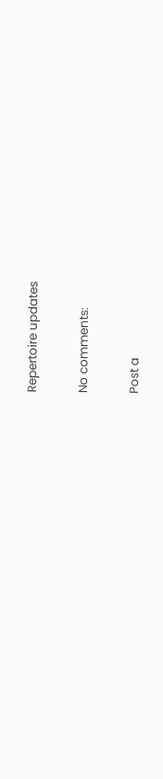Repertoire updates

No comments:

Post a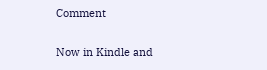Comment

Now in Kindle and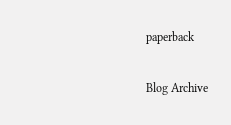paperback

Blog Archive